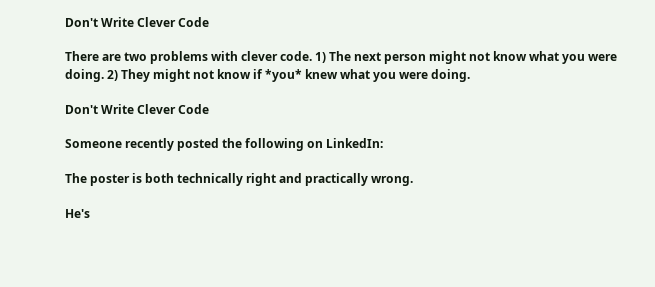Don't Write Clever Code

There are two problems with clever code. 1) The next person might not know what you were doing. 2) They might not know if *you* knew what you were doing.

Don't Write Clever Code

Someone recently posted the following on LinkedIn:

The poster is both technically right and practically wrong.

He's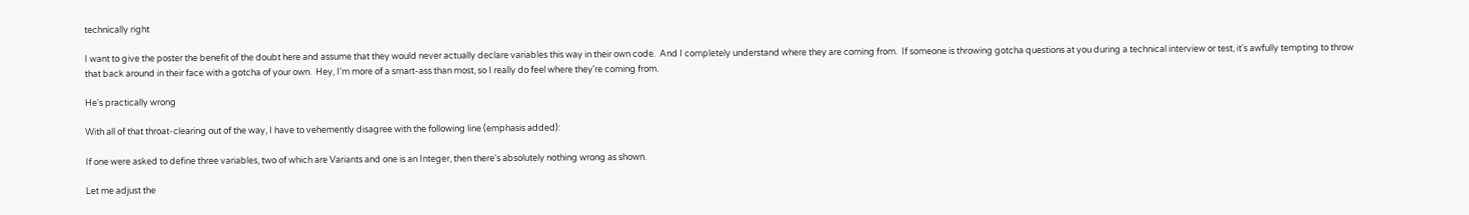technically right

I want to give the poster the benefit of the doubt here and assume that they would never actually declare variables this way in their own code.  And I completely understand where they are coming from.  If someone is throwing gotcha questions at you during a technical interview or test, it's awfully tempting to throw that back around in their face with a gotcha of your own.  Hey, I'm more of a smart-ass than most, so I really do feel where they're coming from.

He's practically wrong

With all of that throat-clearing out of the way, I have to vehemently disagree with the following line (emphasis added):

If one were asked to define three variables, two of which are Variants and one is an Integer, then there's absolutely nothing wrong as shown.

Let me adjust the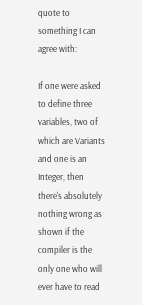quote to something I can agree with:

If one were asked to define three variables, two of which are Variants and one is an Integer, then there's absolutely nothing wrong as shown if the compiler is the only one who will ever have to read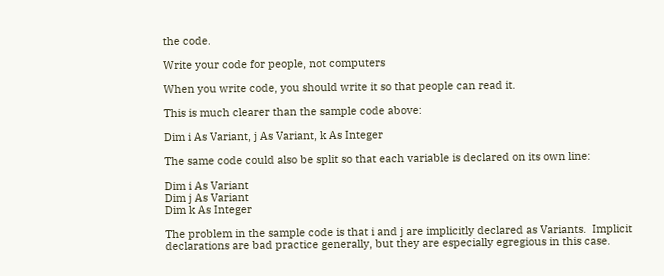the code.

Write your code for people, not computers

When you write code, you should write it so that people can read it.

This is much clearer than the sample code above:

Dim i As Variant, j As Variant, k As Integer

The same code could also be split so that each variable is declared on its own line:

Dim i As Variant
Dim j As Variant
Dim k As Integer

The problem in the sample code is that i and j are implicitly declared as Variants.  Implicit declarations are bad practice generally, but they are especially egregious in this case.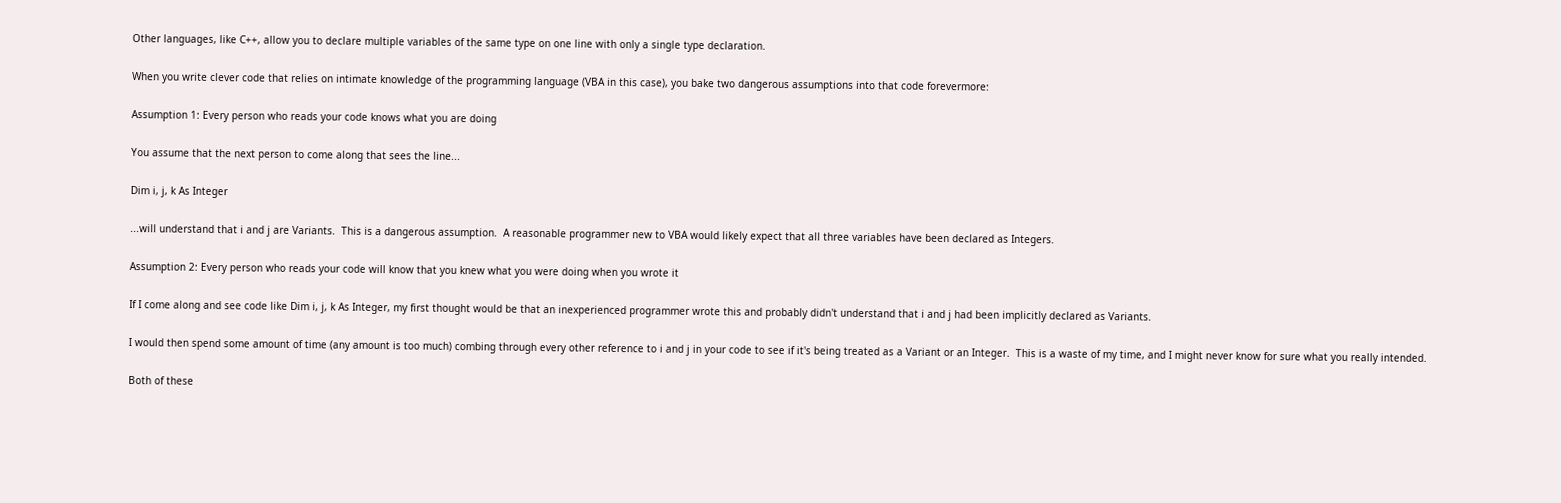Other languages, like C++, allow you to declare multiple variables of the same type on one line with only a single type declaration.

When you write clever code that relies on intimate knowledge of the programming language (VBA in this case), you bake two dangerous assumptions into that code forevermore:

Assumption 1: Every person who reads your code knows what you are doing

You assume that the next person to come along that sees the line...

Dim i, j, k As Integer

...will understand that i and j are Variants.  This is a dangerous assumption.  A reasonable programmer new to VBA would likely expect that all three variables have been declared as Integers.

Assumption 2: Every person who reads your code will know that you knew what you were doing when you wrote it

If I come along and see code like Dim i, j, k As Integer, my first thought would be that an inexperienced programmer wrote this and probably didn't understand that i and j had been implicitly declared as Variants.

I would then spend some amount of time (any amount is too much) combing through every other reference to i and j in your code to see if it's being treated as a Variant or an Integer.  This is a waste of my time, and I might never know for sure what you really intended.

Both of these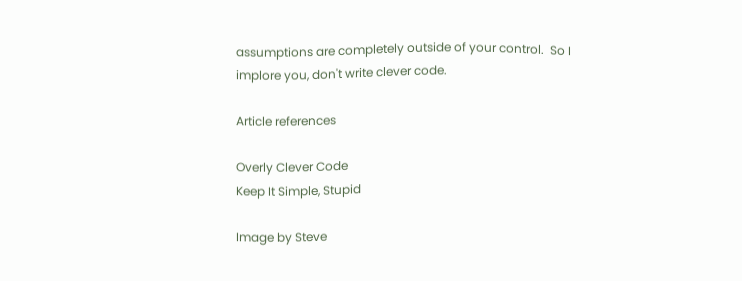assumptions are completely outside of your control.  So I implore you, don't write clever code.

Article references

Overly Clever Code
Keep It Simple, Stupid

Image by Steve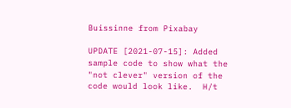Buissinne from Pixabay

UPDATE [2021-07-15]: Added sample code to show what the "not clever" version of the code would look like.  H/t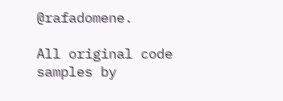@rafadomene.

All original code samples by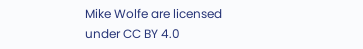Mike Wolfe are licensed under CC BY 4.0